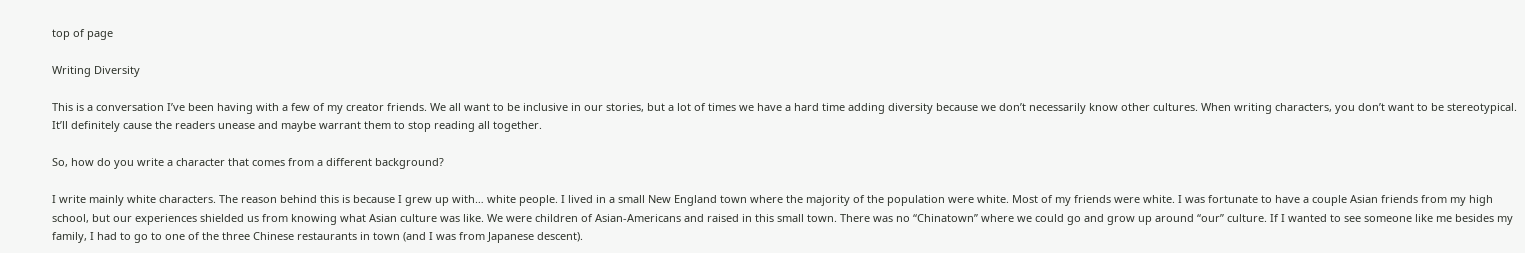top of page

Writing Diversity

This is a conversation I’ve been having with a few of my creator friends. We all want to be inclusive in our stories, but a lot of times we have a hard time adding diversity because we don’t necessarily know other cultures. When writing characters, you don’t want to be stereotypical. It’ll definitely cause the readers unease and maybe warrant them to stop reading all together.

So, how do you write a character that comes from a different background?

I write mainly white characters. The reason behind this is because I grew up with… white people. I lived in a small New England town where the majority of the population were white. Most of my friends were white. I was fortunate to have a couple Asian friends from my high school, but our experiences shielded us from knowing what Asian culture was like. We were children of Asian-Americans and raised in this small town. There was no “Chinatown” where we could go and grow up around “our” culture. If I wanted to see someone like me besides my family, I had to go to one of the three Chinese restaurants in town (and I was from Japanese descent).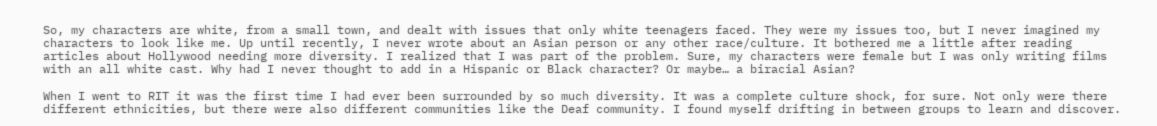So, my characters are white, from a small town, and dealt with issues that only white teenagers faced. They were my issues too, but I never imagined my characters to look like me. Up until recently, I never wrote about an Asian person or any other race/culture. It bothered me a little after reading articles about Hollywood needing more diversity. I realized that I was part of the problem. Sure, my characters were female but I was only writing films with an all white cast. Why had I never thought to add in a Hispanic or Black character? Or maybe… a biracial Asian?

When I went to RIT it was the first time I had ever been surrounded by so much diversity. It was a complete culture shock, for sure. Not only were there different ethnicities, but there were also different communities like the Deaf community. I found myself drifting in between groups to learn and discover.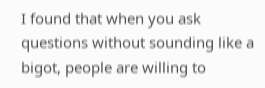I found that when you ask questions without sounding like a bigot, people are willing to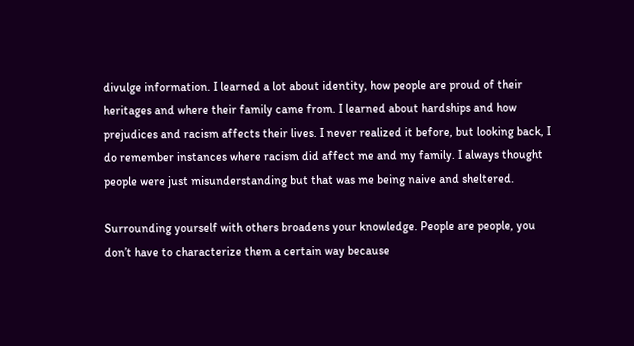divulge information. I learned a lot about identity, how people are proud of their heritages and where their family came from. I learned about hardships and how prejudices and racism affects their lives. I never realized it before, but looking back, I do remember instances where racism did affect me and my family. I always thought people were just misunderstanding but that was me being naive and sheltered.

Surrounding yourself with others broadens your knowledge. People are people, you don’t have to characterize them a certain way because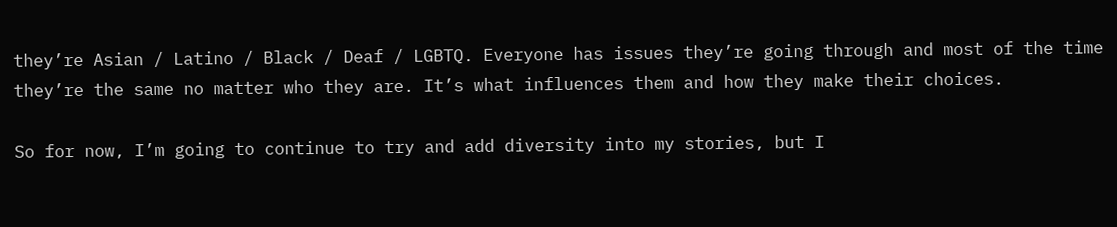they’re Asian / Latino / Black / Deaf / LGBTQ. Everyone has issues they’re going through and most of the time they’re the same no matter who they are. It’s what influences them and how they make their choices.

So for now, I’m going to continue to try and add diversity into my stories, but I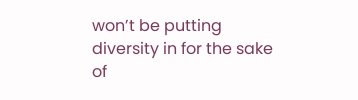won’t be putting diversity in for the sake of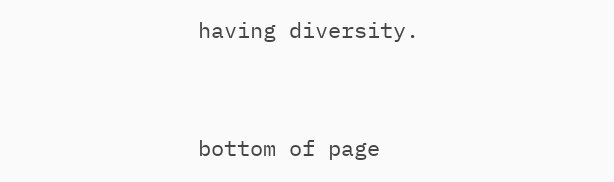having diversity.


bottom of page